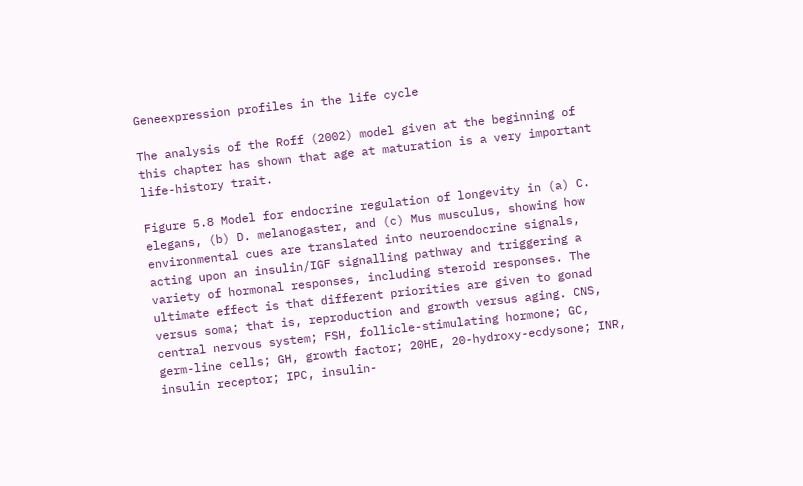Geneexpression profiles in the life cycle

The analysis of the Roff (2002) model given at the beginning of this chapter has shown that age at maturation is a very important life-history trait.

Figure 5.8 Model for endocrine regulation of longevity in (a) C. elegans, (b) D. melanogaster, and (c) Mus musculus, showing how environmental cues are translated into neuroendocrine signals, acting upon an insulin/IGF signalling pathway and triggering a variety of hormonal responses, including steroid responses. The ultimate effect is that different priorities are given to gonad versus soma; that is, reproduction and growth versus aging. CNS, central nervous system; FSH, follicle-stimulating hormone; GC, germ-line cells; GH, growth factor; 20HE, 20-hydroxy-ecdysone; INR, insulin receptor; IPC, insulin-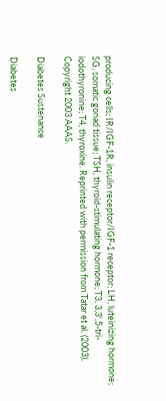producing cells; IR/IGF-1R, insulin receptor/IGF-1 receptor; LH, luteinizing hormone; SG, somatic gonad tissue; TSH, thyroid-stimulating hormone; T3, 3,3',5-tri-iodothyronine; T4, thyroxine. Reprinted with permission from Tatar et al. (2003). Copyright 2003 AAAS.

Diabetes Sustenance

Diabetes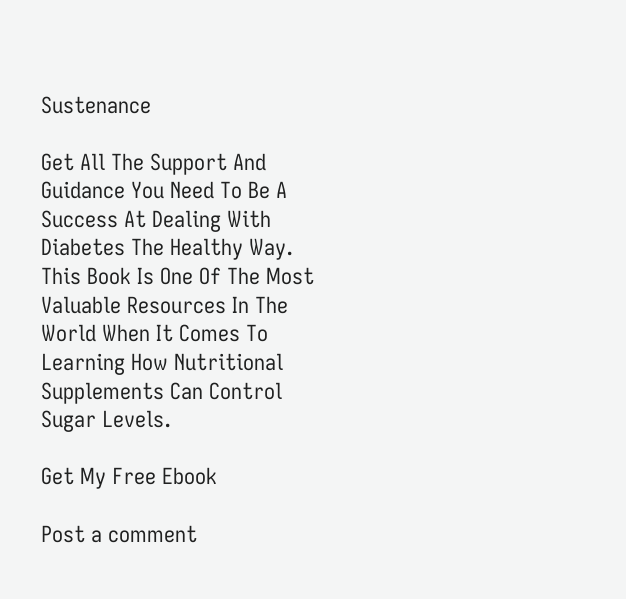Sustenance

Get All The Support And Guidance You Need To Be A Success At Dealing With Diabetes The Healthy Way. This Book Is One Of The Most Valuable Resources In The World When It Comes To Learning How Nutritional Supplements Can Control Sugar Levels.

Get My Free Ebook

Post a comment